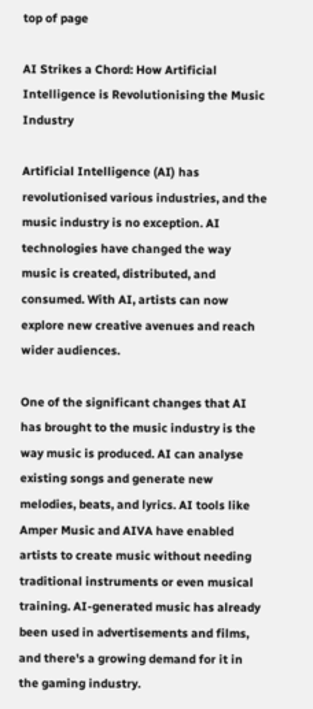top of page

AI Strikes a Chord: How Artificial Intelligence is Revolutionising the Music Industry

Artificial Intelligence (AI) has revolutionised various industries, and the music industry is no exception. AI technologies have changed the way music is created, distributed, and consumed. With AI, artists can now explore new creative avenues and reach wider audiences.

One of the significant changes that AI has brought to the music industry is the way music is produced. AI can analyse existing songs and generate new melodies, beats, and lyrics. AI tools like Amper Music and AIVA have enabled artists to create music without needing traditional instruments or even musical training. AI-generated music has already been used in advertisements and films, and there's a growing demand for it in the gaming industry.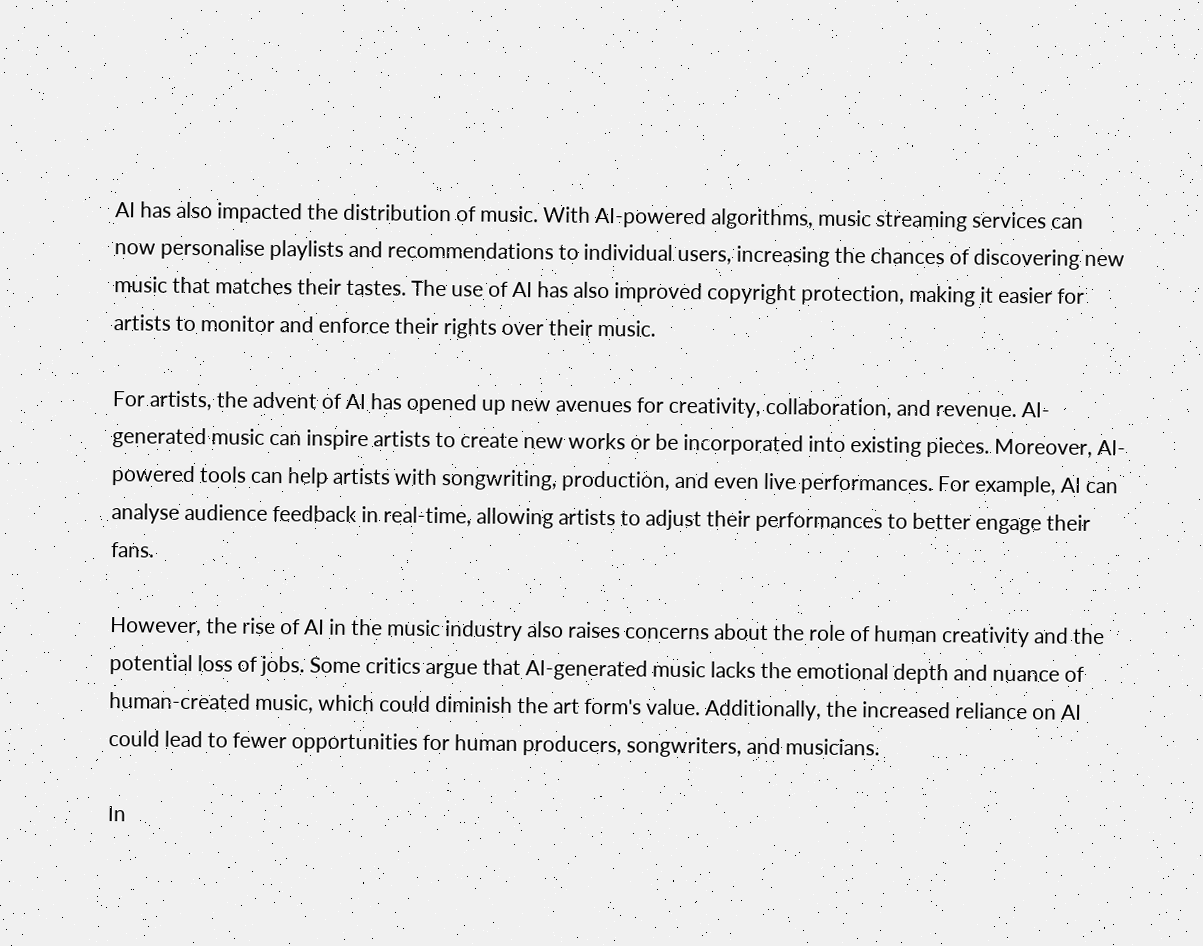AI has also impacted the distribution of music. With AI-powered algorithms, music streaming services can now personalise playlists and recommendations to individual users, increasing the chances of discovering new music that matches their tastes. The use of AI has also improved copyright protection, making it easier for artists to monitor and enforce their rights over their music.

For artists, the advent of AI has opened up new avenues for creativity, collaboration, and revenue. AI-generated music can inspire artists to create new works or be incorporated into existing pieces. Moreover, AI-powered tools can help artists with songwriting, production, and even live performances. For example, AI can analyse audience feedback in real-time, allowing artists to adjust their performances to better engage their fans.

However, the rise of AI in the music industry also raises concerns about the role of human creativity and the potential loss of jobs. Some critics argue that AI-generated music lacks the emotional depth and nuance of human-created music, which could diminish the art form's value. Additionally, the increased reliance on AI could lead to fewer opportunities for human producers, songwriters, and musicians.

In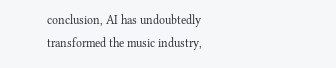conclusion, AI has undoubtedly transformed the music industry,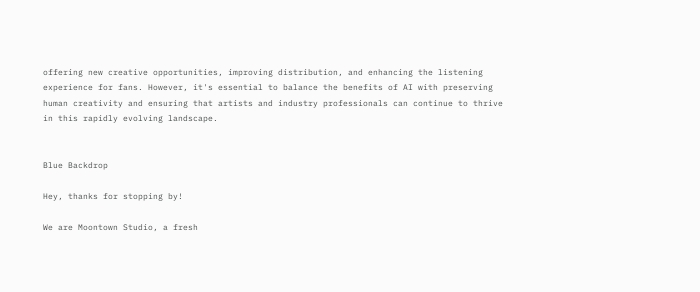offering new creative opportunities, improving distribution, and enhancing the listening experience for fans. However, it's essential to balance the benefits of AI with preserving human creativity and ensuring that artists and industry professionals can continue to thrive in this rapidly evolving landscape.


Blue Backdrop

Hey, thanks for stopping by!

We are Moontown Studio, a fresh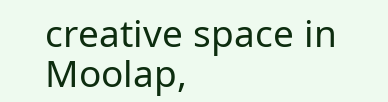creative space in Moolap,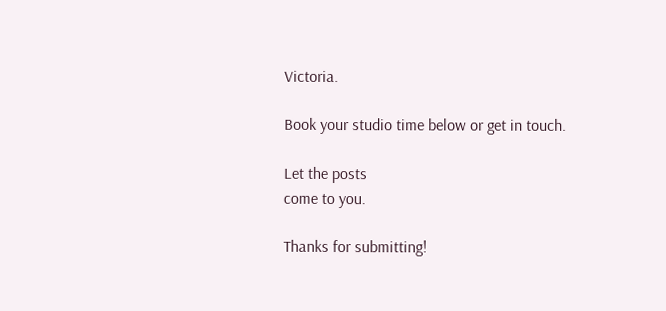Victoria.

Book your studio time below or get in touch.

Let the posts
come to you.

Thanks for submitting!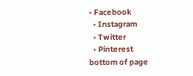• Facebook
  • Instagram
  • Twitter
  • Pinterest
bottom of page